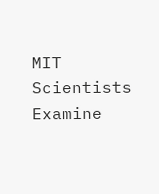MIT Scientists Examine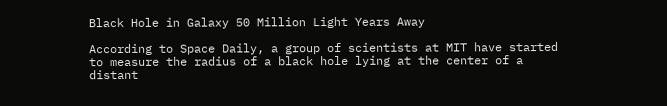Black Hole in Galaxy 50 Million Light Years Away

According to Space Daily, a group of scientists at MIT have started to measure the radius of a black hole lying at the center of a distant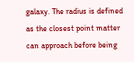galaxy. The radius is defined as the closest point matter can approach before being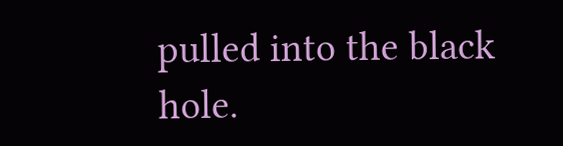pulled into the black hole.